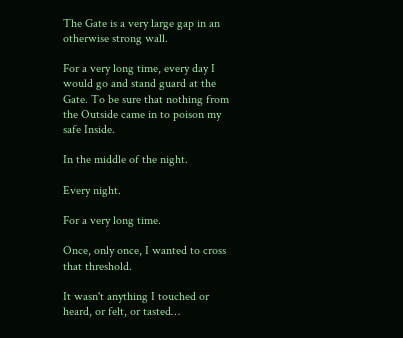The Gate is a very large gap in an otherwise strong wall.

For a very long time, every day I would go and stand guard at the Gate. To be sure that nothing from the Outside came in to poison my safe Inside.

In the middle of the night.

Every night.

For a very long time.

Once, only once, I wanted to cross that threshold.

It wasn't anything I touched or heard, or felt, or tasted…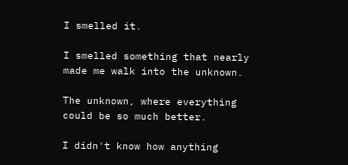I smelled it.

I smelled something that nearly made me walk into the unknown.

The unknown, where everything could be so much better.

I didn't know how anything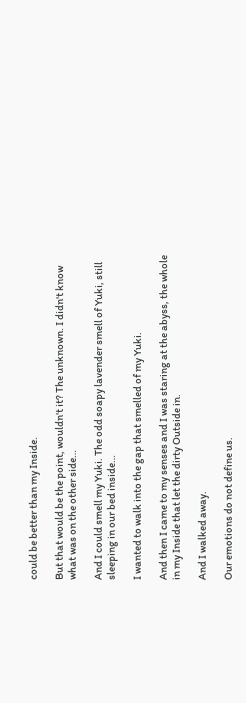could be better than my Inside.

But that would be the point, wouldn't it? The unknown. I didn't know what was on the other side…

And I could smell my Yuki. The odd soapy lavender smell of Yuki, still sleeping in our bed inside…

I wanted to walk into the gap that smelled of my Yuki.

And then I came to my senses and I was staring at the abyss, the whole in my Inside that let the dirty Outside in.

And I walked away.

Our emotions do not define us.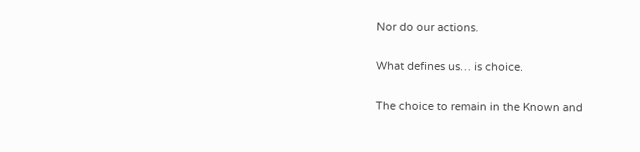Nor do our actions.

What defines us… is choice.

The choice to remain in the Known and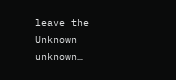leave the Unknown unknown…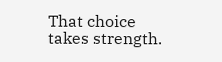That choice takes strength.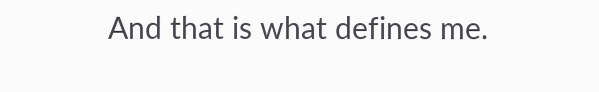And that is what defines me.